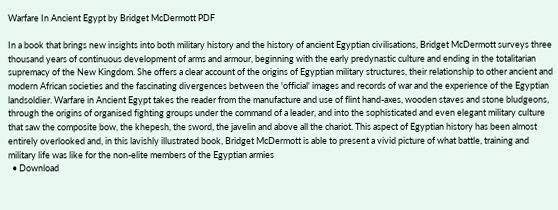Warfare In Ancient Egypt by Bridget McDermott PDF

In a book that brings new insights into both military history and the history of ancient Egyptian civilisations, Bridget McDermott surveys three thousand years of continuous development of arms and armour, beginning with the early predynastic culture and ending in the totalitarian supremacy of the New Kingdom. She offers a clear account of the origins of Egyptian military structures, their relationship to other ancient and modern African societies and the fascinating divergences between the 'official' images and records of war and the experience of the Egyptian landsoldier. Warfare in Ancient Egypt takes the reader from the manufacture and use of flint hand-axes, wooden staves and stone bludgeons, through the origins of organised fighting groups under the command of a leader, and into the sophisticated and even elegant military culture that saw the composite bow, the khepesh, the sword, the javelin and above all the chariot. This aspect of Egyptian history has been almost entirely overlooked and, in this lavishly illustrated book, Bridget McDermott is able to present a vivid picture of what battle, training and military life was like for the non-elite members of the Egyptian armies
  • Download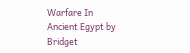Warfare In Ancient Egypt by Bridget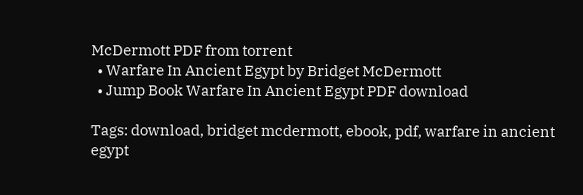McDermott PDF from torrent
  • Warfare In Ancient Egypt by Bridget McDermott
  • Jump Book Warfare In Ancient Egypt PDF download

Tags: download, bridget mcdermott, ebook, pdf, warfare in ancient egypt